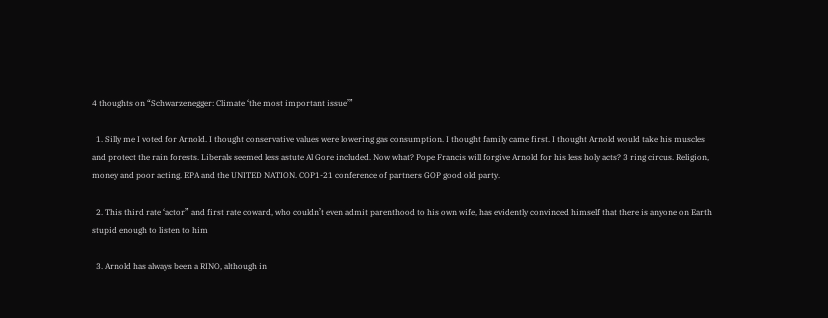4 thoughts on “Schwarzenegger: Climate ‘the most important issue’”

  1. Silly me I voted for Arnold. I thought conservative values were lowering gas consumption. I thought family came first. I thought Arnold would take his muscles and protect the rain forests. Liberals seemed less astute Al Gore included. Now what? Pope Francis will forgive Arnold for his less holy acts? 3 ring circus. Religion, money and poor acting. EPA and the UNITED NATION. COP1-21 conference of partners GOP good old party.

  2. This third rate ‘actor” and first rate coward, who couldn’t even admit parenthood to his own wife, has evidently convinced himself that there is anyone on Earth stupid enough to listen to him

  3. Arnold has always been a RINO, although in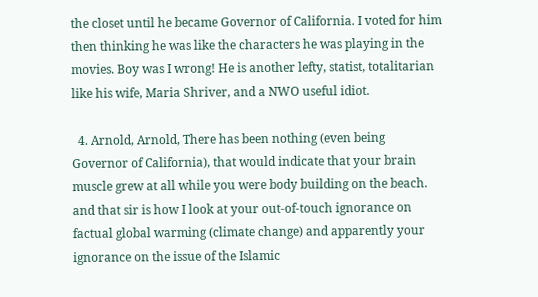the closet until he became Governor of California. I voted for him then thinking he was like the characters he was playing in the movies. Boy was I wrong! He is another lefty, statist, totalitarian like his wife, Maria Shriver, and a NWO useful idiot.

  4. Arnold, Arnold, There has been nothing (even being Governor of California), that would indicate that your brain muscle grew at all while you were body building on the beach. and that sir is how I look at your out-of-touch ignorance on factual global warming (climate change) and apparently your ignorance on the issue of the Islamic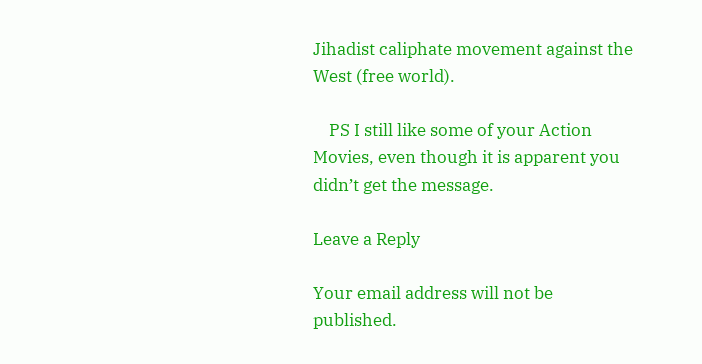Jihadist caliphate movement against the West (free world).

    PS I still like some of your Action Movies, even though it is apparent you didn’t get the message.

Leave a Reply

Your email address will not be published.